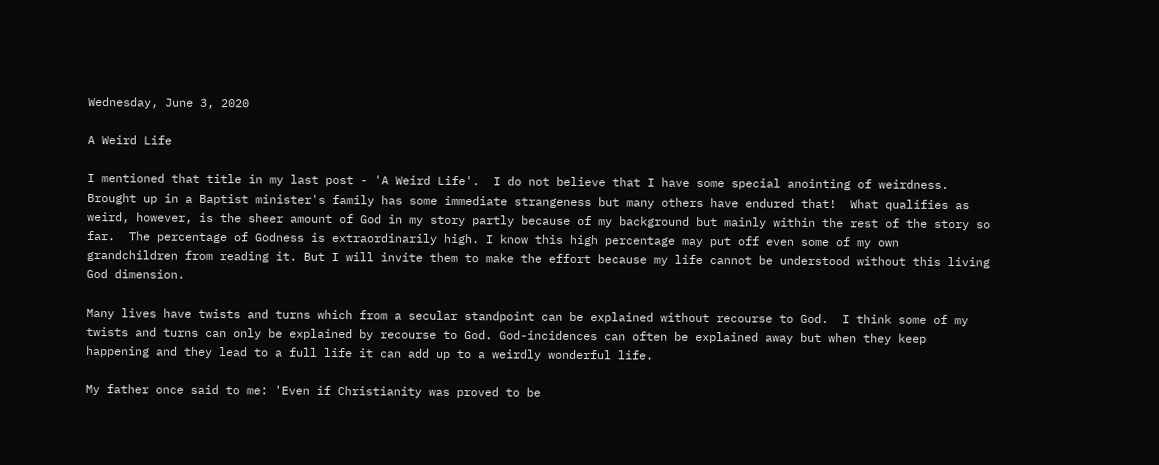Wednesday, June 3, 2020

A Weird Life

I mentioned that title in my last post - 'A Weird Life'.  I do not believe that I have some special anointing of weirdness.  Brought up in a Baptist minister's family has some immediate strangeness but many others have endured that!  What qualifies as weird, however, is the sheer amount of God in my story partly because of my background but mainly within the rest of the story so far.  The percentage of Godness is extraordinarily high. I know this high percentage may put off even some of my own grandchildren from reading it. But I will invite them to make the effort because my life cannot be understood without this living God dimension.

Many lives have twists and turns which from a secular standpoint can be explained without recourse to God.  I think some of my twists and turns can only be explained by recourse to God. God-incidences can often be explained away but when they keep happening and they lead to a full life it can add up to a weirdly wonderful life.

My father once said to me: 'Even if Christianity was proved to be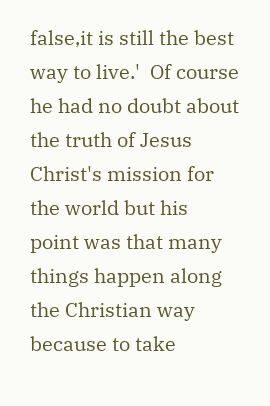false,it is still the best way to live.'  Of course he had no doubt about the truth of Jesus Christ's mission for the world but his point was that many things happen along the Christian way because to take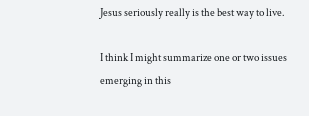Jesus seriously really is the best way to live.

I think I might summarize one or two issues emerging in this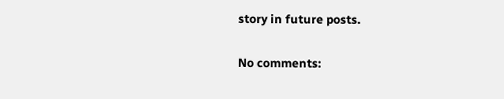story in future posts.

No comments: